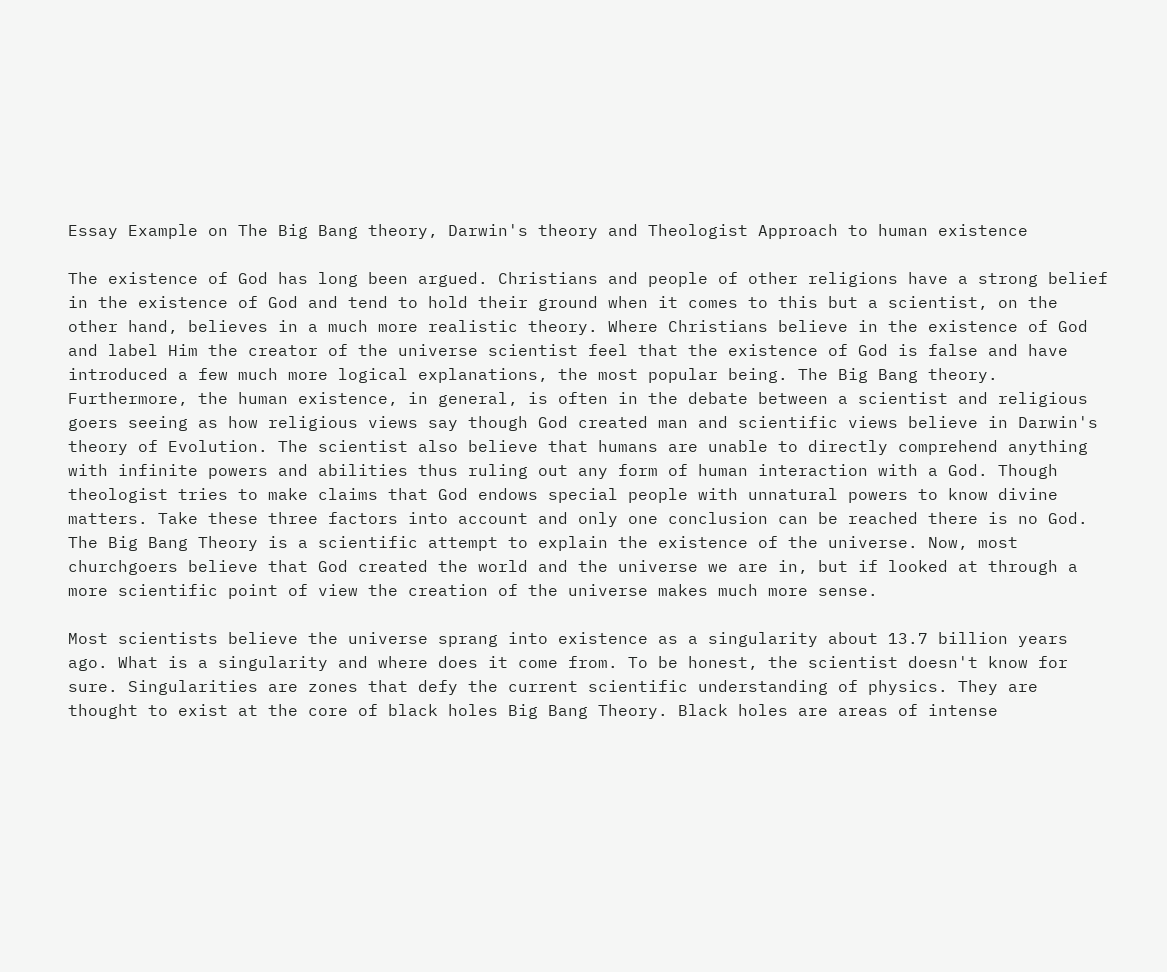Essay Example on The Big Bang theory, Darwin's theory and Theologist Approach to human existence

The existence of God has long been argued. Christians and people of other religions have a strong belief in the existence of God and tend to hold their ground when it comes to this but a scientist, on the other hand, believes in a much more realistic theory. Where Christians believe in the existence of God and label Him the creator of the universe scientist feel that the existence of God is false and have introduced a few much more logical explanations, the most popular being. The Big Bang theory. Furthermore, the human existence, in general, is often in the debate between a scientist and religious goers seeing as how religious views say though God created man and scientific views believe in Darwin's theory of Evolution. The scientist also believe that humans are unable to directly comprehend anything with infinite powers and abilities thus ruling out any form of human interaction with a God. Though theologist tries to make claims that God endows special people with unnatural powers to know divine matters. Take these three factors into account and only one conclusion can be reached there is no God. The Big Bang Theory is a scientific attempt to explain the existence of the universe. Now, most churchgoers believe that God created the world and the universe we are in, but if looked at through a more scientific point of view the creation of the universe makes much more sense.

Most scientists believe the universe sprang into existence as a singularity about 13.7 billion years ago. What is a singularity and where does it come from. To be honest, the scientist doesn't know for sure. Singularities are zones that defy the current scientific understanding of physics. They are thought to exist at the core of black holes Big Bang Theory. Black holes are areas of intense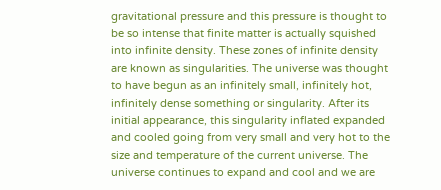gravitational pressure and this pressure is thought to be so intense that finite matter is actually squished into infinite density. These zones of infinite density are known as singularities. The universe was thought to have begun as an infinitely small, infinitely hot, infinitely dense something or singularity. After its initial appearance, this singularity inflated expanded and cooled going from very small and very hot to the size and temperature of the current universe. The universe continues to expand and cool and we are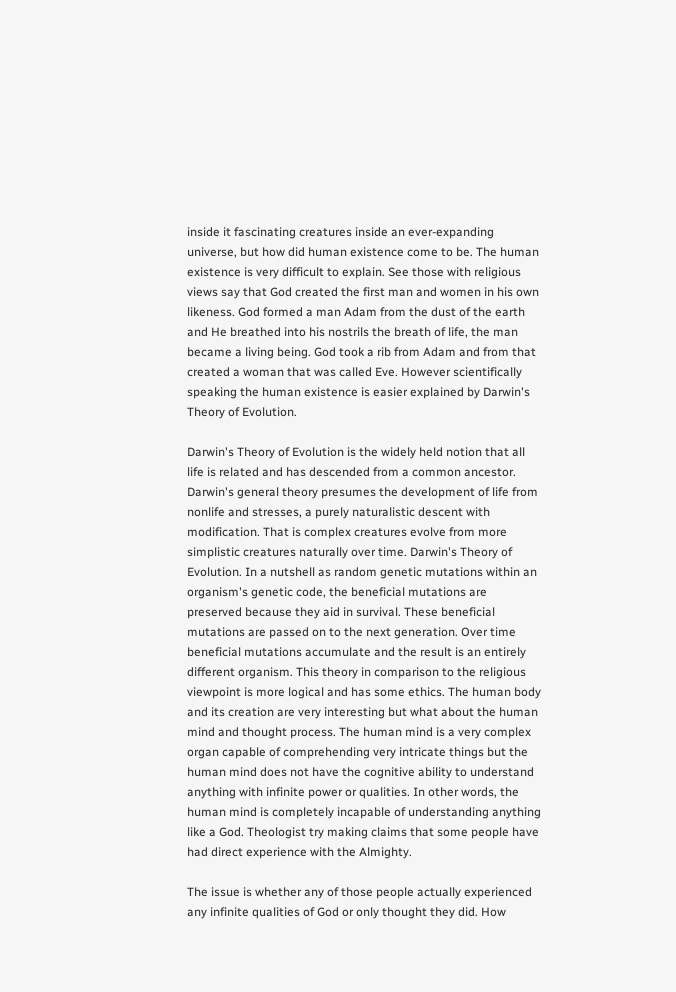inside it fascinating creatures inside an ever-expanding universe, but how did human existence come to be. The human existence is very difficult to explain. See those with religious views say that God created the first man and women in his own likeness. God formed a man Adam from the dust of the earth and He breathed into his nostrils the breath of life, the man became a living being. God took a rib from Adam and from that created a woman that was called Eve. However scientifically speaking the human existence is easier explained by Darwin's Theory of Evolution.

Darwin's Theory of Evolution is the widely held notion that all life is related and has descended from a common ancestor. Darwin's general theory presumes the development of life from nonlife and stresses, a purely naturalistic descent with modification. That is complex creatures evolve from more simplistic creatures naturally over time. Darwin's Theory of Evolution. In a nutshell as random genetic mutations within an organism's genetic code, the beneficial mutations are preserved because they aid in survival. These beneficial mutations are passed on to the next generation. Over time beneficial mutations accumulate and the result is an entirely different organism. This theory in comparison to the religious viewpoint is more logical and has some ethics. The human body and its creation are very interesting but what about the human mind and thought process. The human mind is a very complex organ capable of comprehending very intricate things but the human mind does not have the cognitive ability to understand anything with infinite power or qualities. In other words, the human mind is completely incapable of understanding anything like a God. Theologist try making claims that some people have had direct experience with the Almighty.

The issue is whether any of those people actually experienced any infinite qualities of God or only thought they did. How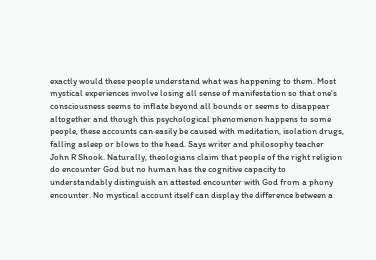exactly would these people understand what was happening to them. Most mystical experiences involve losing all sense of manifestation so that one's consciousness seems to inflate beyond all bounds or seems to disappear altogether and though this psychological phenomenon happens to some people, these accounts can easily be caused with meditation, isolation drugs, falling asleep or blows to the head. Says writer and philosophy teacher John R Shook. Naturally, theologians claim that people of the right religion do encounter God but no human has the cognitive capacity to understandably distinguish an attested encounter with God from a phony encounter. No mystical account itself can display the difference between a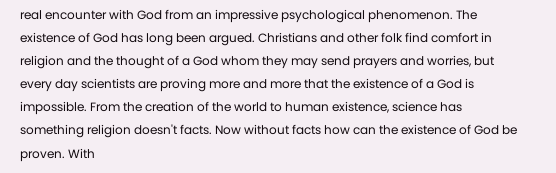real encounter with God from an impressive psychological phenomenon. The existence of God has long been argued. Christians and other folk find comfort in religion and the thought of a God whom they may send prayers and worries, but every day scientists are proving more and more that the existence of a God is impossible. From the creation of the world to human existence, science has something religion doesn't facts. Now without facts how can the existence of God be proven. With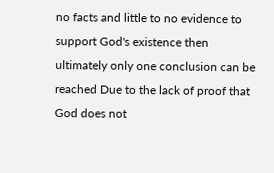no facts and little to no evidence to support God's existence then ultimately only one conclusion can be reached Due to the lack of proof that God does not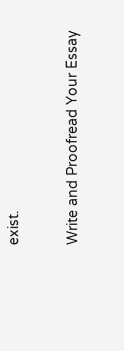exist.

Write and Proofread Your Essay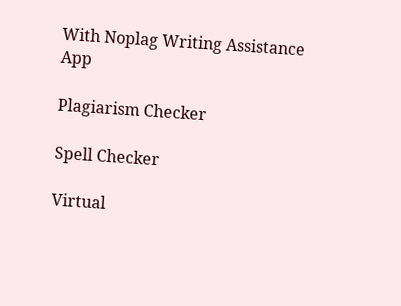With Noplag Writing Assistance App

Plagiarism Checker

Spell Checker

Virtual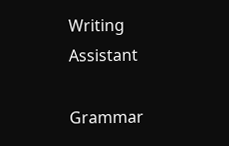Writing Assistant

Grammar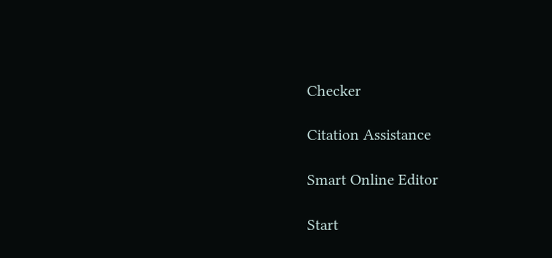Checker

Citation Assistance

Smart Online Editor

Start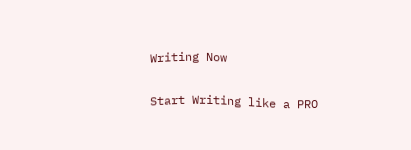Writing Now

Start Writing like a PRO